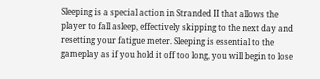Sleeping is a special action in Stranded II that allows the player to fall asleep, effectively skipping to the next day and resetting your fatigue meter. Sleeping is essential to the gameplay as if you hold it off too long, you will begin to lose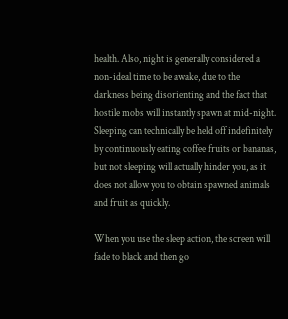health. Also, night is generally considered a non-ideal time to be awake, due to the darkness being disorienting and the fact that hostile mobs will instantly spawn at mid-night. Sleeping can technically be held off indefinitely by continuously eating coffee fruits or bananas, but not sleeping will actually hinder you, as it does not allow you to obtain spawned animals and fruit as quickly.

When you use the sleep action, the screen will fade to black and then go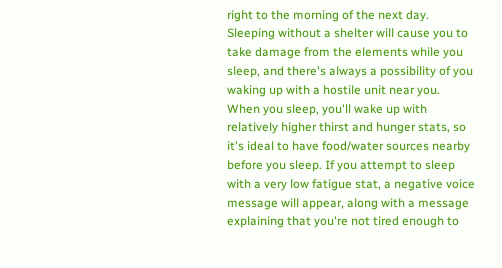right to the morning of the next day. Sleeping without a shelter will cause you to take damage from the elements while you sleep, and there's always a possibility of you waking up with a hostile unit near you. When you sleep, you'll wake up with relatively higher thirst and hunger stats, so it's ideal to have food/water sources nearby before you sleep. If you attempt to sleep with a very low fatigue stat, a negative voice message will appear, along with a message explaining that you're not tired enough to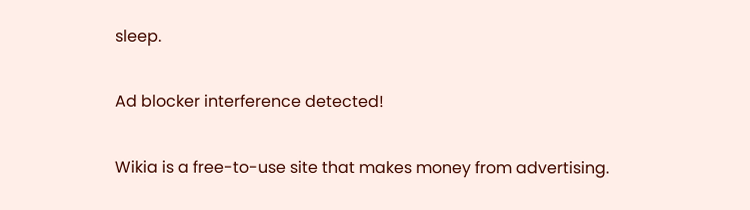sleep.

Ad blocker interference detected!

Wikia is a free-to-use site that makes money from advertising.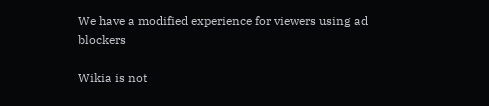We have a modified experience for viewers using ad blockers

Wikia is not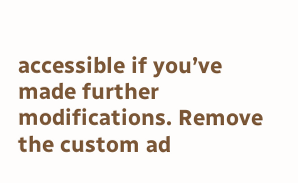accessible if you’ve made further modifications. Remove the custom ad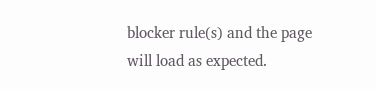blocker rule(s) and the page will load as expected.